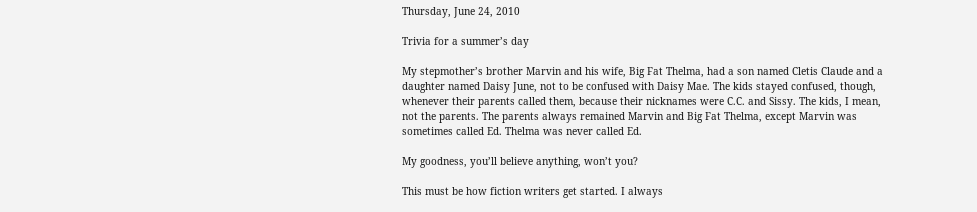Thursday, June 24, 2010

Trivia for a summer’s day

My stepmother’s brother Marvin and his wife, Big Fat Thelma, had a son named Cletis Claude and a daughter named Daisy June, not to be confused with Daisy Mae. The kids stayed confused, though, whenever their parents called them, because their nicknames were C.C. and Sissy. The kids, I mean, not the parents. The parents always remained Marvin and Big Fat Thelma, except Marvin was sometimes called Ed. Thelma was never called Ed.

My goodness, you’ll believe anything, won’t you?

This must be how fiction writers get started. I always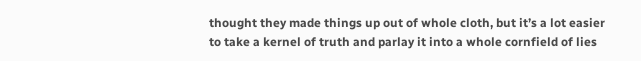thought they made things up out of whole cloth, but it’s a lot easier to take a kernel of truth and parlay it into a whole cornfield of lies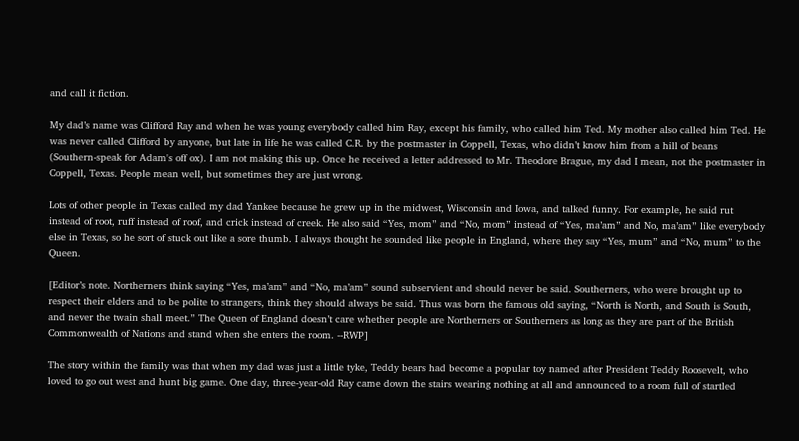and call it fiction.

My dad’s name was Clifford Ray and when he was young everybody called him Ray, except his family, who called him Ted. My mother also called him Ted. He was never called Clifford by anyone, but late in life he was called C.R. by the postmaster in Coppell, Texas, who didn’t know him from a hill of beans (Southern-speak for Adam's off ox). I am not making this up. Once he received a letter addressed to Mr. Theodore Brague, my dad I mean, not the postmaster in Coppell, Texas. People mean well, but sometimes they are just wrong.

Lots of other people in Texas called my dad Yankee because he grew up in the midwest, Wisconsin and Iowa, and talked funny. For example, he said rut instead of root, ruff instead of roof, and crick instead of creek. He also said “Yes, mom” and “No, mom” instead of “Yes, ma’am” and No, ma’am” like everybody else in Texas, so he sort of stuck out like a sore thumb. I always thought he sounded like people in England, where they say “Yes, mum” and “No, mum” to the Queen.

[Editor’s note. Northerners think saying “Yes, ma’am” and “No, ma’am” sound subservient and should never be said. Southerners, who were brought up to respect their elders and to be polite to strangers, think they should always be said. Thus was born the famous old saying, “North is North, and South is South, and never the twain shall meet.” The Queen of England doesn’t care whether people are Northerners or Southerners as long as they are part of the British Commonwealth of Nations and stand when she enters the room. --RWP]

The story within the family was that when my dad was just a little tyke, Teddy bears had become a popular toy named after President Teddy Roosevelt, who loved to go out west and hunt big game. One day, three-year-old Ray came down the stairs wearing nothing at all and announced to a room full of startled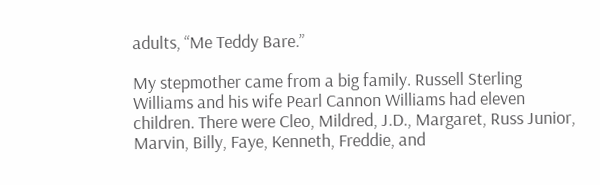adults, “Me Teddy Bare.”

My stepmother came from a big family. Russell Sterling Williams and his wife Pearl Cannon Williams had eleven children. There were Cleo, Mildred, J.D., Margaret, Russ Junior, Marvin, Billy, Faye, Kenneth, Freddie, and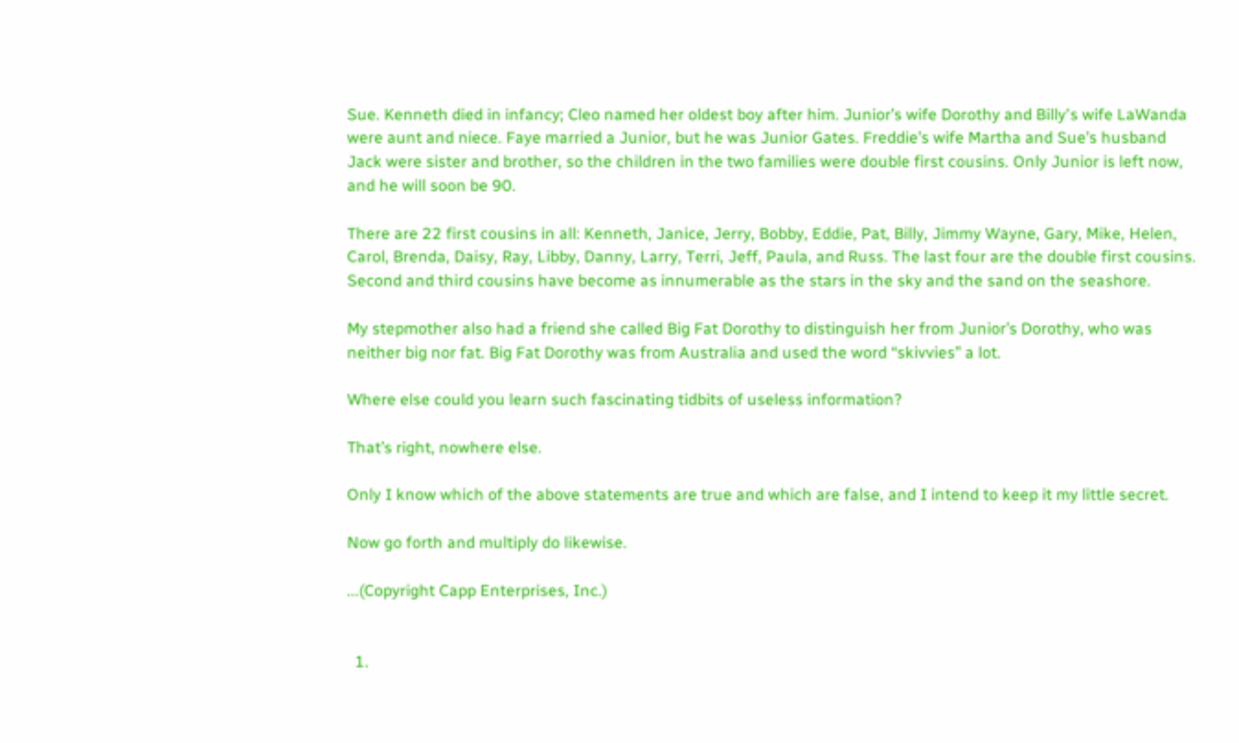Sue. Kenneth died in infancy; Cleo named her oldest boy after him. Junior’s wife Dorothy and Billy's wife LaWanda were aunt and niece. Faye married a Junior, but he was Junior Gates. Freddie’s wife Martha and Sue’s husband Jack were sister and brother, so the children in the two families were double first cousins. Only Junior is left now, and he will soon be 90.

There are 22 first cousins in all: Kenneth, Janice, Jerry, Bobby, Eddie, Pat, Billy, Jimmy Wayne, Gary, Mike, Helen, Carol, Brenda, Daisy, Ray, Libby, Danny, Larry, Terri, Jeff, Paula, and Russ. The last four are the double first cousins. Second and third cousins have become as innumerable as the stars in the sky and the sand on the seashore.

My stepmother also had a friend she called Big Fat Dorothy to distinguish her from Junior’s Dorothy, who was neither big nor fat. Big Fat Dorothy was from Australia and used the word “skivvies” a lot.

Where else could you learn such fascinating tidbits of useless information?

That’s right, nowhere else.

Only I know which of the above statements are true and which are false, and I intend to keep it my little secret.

Now go forth and multiply do likewise.

...(Copyright Capp Enterprises, Inc.)


  1.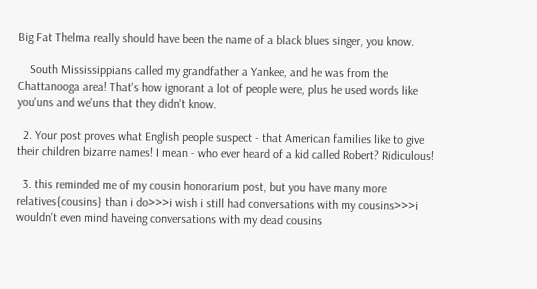Big Fat Thelma really should have been the name of a black blues singer, you know.

    South Mississippians called my grandfather a Yankee, and he was from the Chattanooga area! That's how ignorant a lot of people were, plus he used words like you'uns and we'uns that they didn't know.

  2. Your post proves what English people suspect - that American families like to give their children bizarre names! I mean - who ever heard of a kid called Robert? Ridiculous!

  3. this reminded me of my cousin honorarium post, but you have many more relatives{cousins} than i do>>>i wish i still had conversations with my cousins>>>i wouldn't even mind haveing conversations with my dead cousins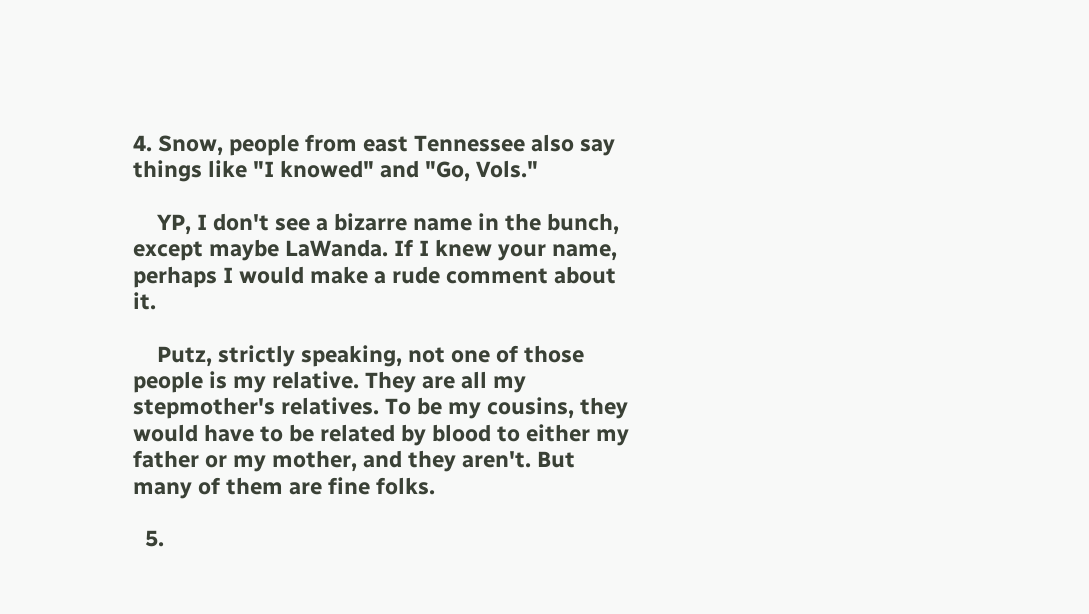4. Snow, people from east Tennessee also say things like "I knowed" and "Go, Vols."

    YP, I don't see a bizarre name in the bunch, except maybe LaWanda. If I knew your name, perhaps I would make a rude comment about it.

    Putz, strictly speaking, not one of those people is my relative. They are all my stepmother's relatives. To be my cousins, they would have to be related by blood to either my father or my mother, and they aren't. But many of them are fine folks.

  5.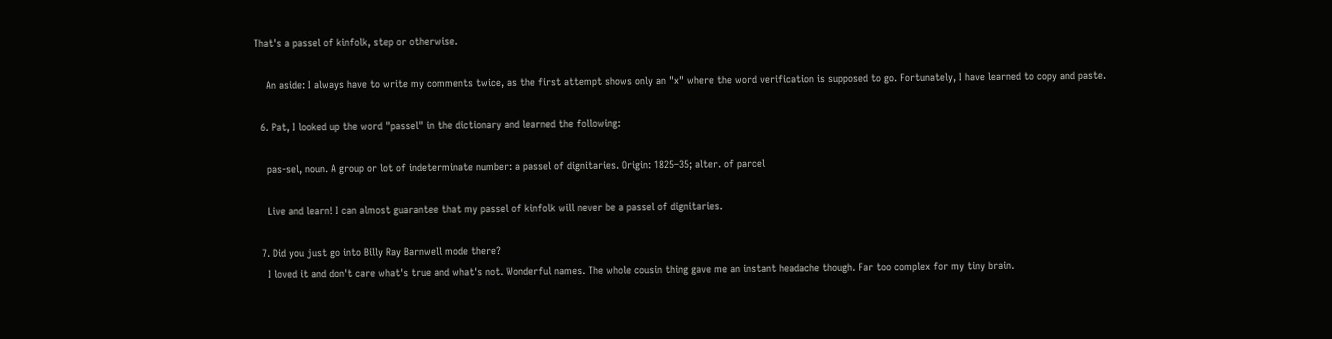That's a passel of kinfolk, step or otherwise.

    An aside: I always have to write my comments twice, as the first attempt shows only an "x" where the word verification is supposed to go. Fortunately, I have learned to copy and paste.

  6. Pat, I looked up the word "passel" in the dictionary and learned the following:

    pas-sel, noun. A group or lot of indeterminate number: a passel of dignitaries. Origin: 1825–35; alter. of parcel

    Live and learn! I can almost guarantee that my passel of kinfolk will never be a passel of dignitaries.

  7. Did you just go into Billy Ray Barnwell mode there?
    I loved it and don't care what's true and what's not. Wonderful names. The whole cousin thing gave me an instant headache though. Far too complex for my tiny brain.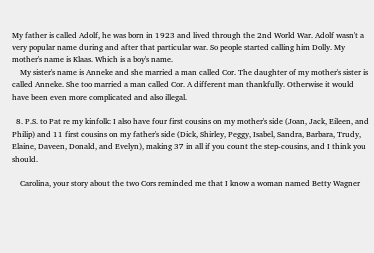My father is called Adolf, he was born in 1923 and lived through the 2nd World War. Adolf wasn't a very popular name during and after that particular war. So people started calling him Dolly. My mother's name is Klaas. Which is a boy's name.
    My sister's name is Anneke and she married a man called Cor. The daughter of my mother's sister is called Anneke. She too married a man called Cor. A different man thankfully. Otherwise it would have been even more complicated and also illegal.

  8. P.S. to Pat re my kinfolk: I also have four first cousins on my mother's side (Joan, Jack, Eileen, and Philip) and 11 first cousins on my father's side (Dick, Shirley, Peggy, Isabel, Sandra, Barbara, Trudy, Elaine, Daveen, Donald, and Evelyn), making 37 in all if you count the step-cousins, and I think you should.

    Carolina, your story about the two Cors reminded me that I know a woman named Betty Wagner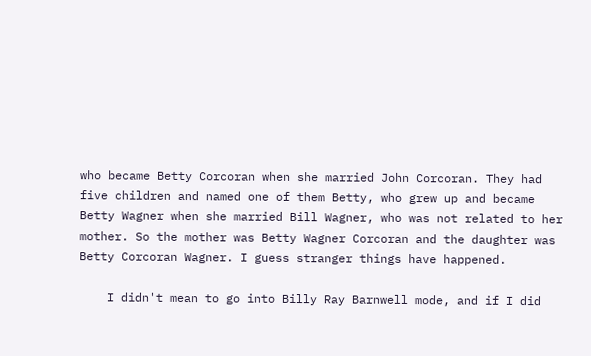who became Betty Corcoran when she married John Corcoran. They had five children and named one of them Betty, who grew up and became Betty Wagner when she married Bill Wagner, who was not related to her mother. So the mother was Betty Wagner Corcoran and the daughter was Betty Corcoran Wagner. I guess stranger things have happened.

    I didn't mean to go into Billy Ray Barnwell mode, and if I did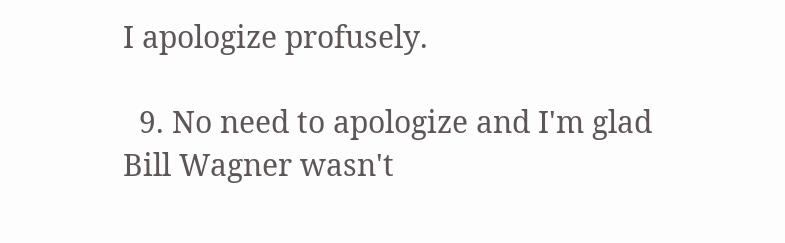I apologize profusely.

  9. No need to apologize and I'm glad Bill Wagner wasn't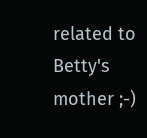related to Betty's mother ;-)